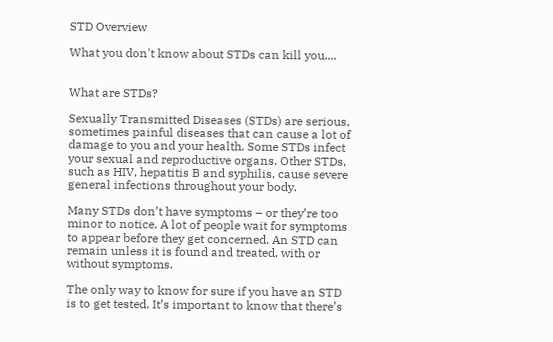STD Overview

What you don't know about STDs can kill you....


What are STDs?

Sexually Transmitted Diseases (STDs) are serious, sometimes painful diseases that can cause a lot of damage to you and your health. Some STDs infect your sexual and reproductive organs. Other STDs, such as HIV, hepatitis B and syphilis, cause severe general infections throughout your body.

Many STDs don’t have symptoms – or they’re too minor to notice. A lot of people wait for symptoms to appear before they get concerned. An STD can remain unless it is found and treated, with or without symptoms.

The only way to know for sure if you have an STD is to get tested. It’s important to know that there’s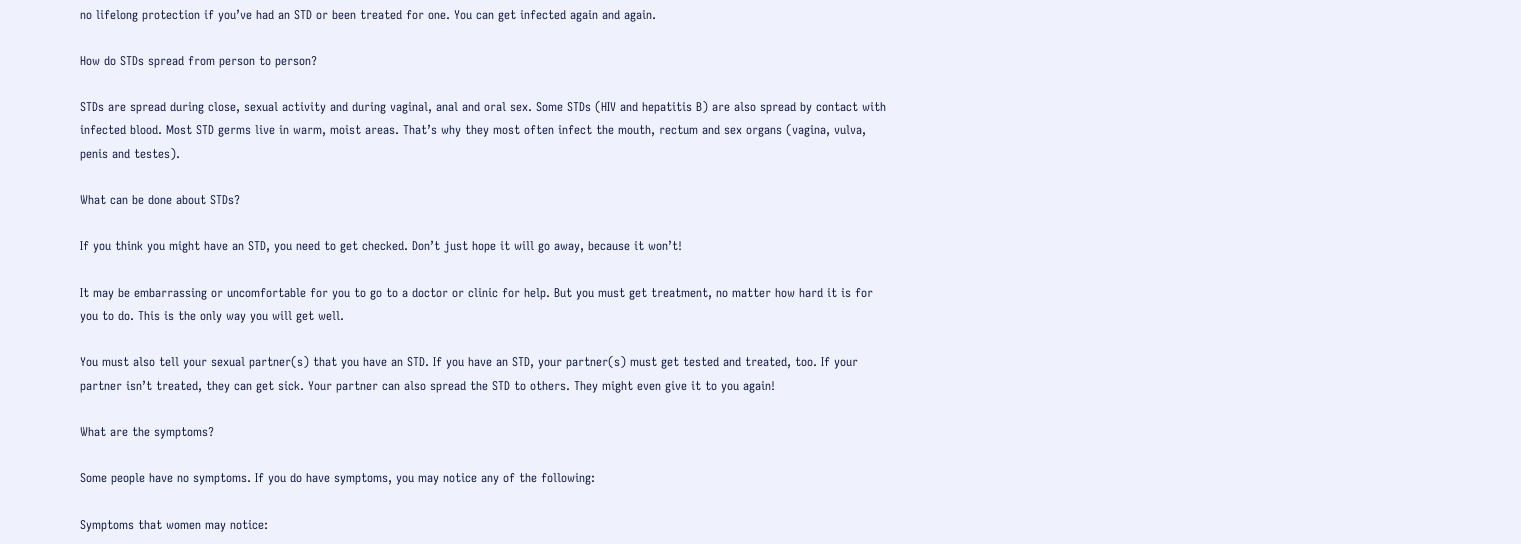no lifelong protection if you’ve had an STD or been treated for one. You can get infected again and again.

How do STDs spread from person to person?

STDs are spread during close, sexual activity and during vaginal, anal and oral sex. Some STDs (HIV and hepatitis B) are also spread by contact with infected blood. Most STD germs live in warm, moist areas. That’s why they most often infect the mouth, rectum and sex organs (vagina, vulva, penis and testes).

What can be done about STDs?

If you think you might have an STD, you need to get checked. Don’t just hope it will go away, because it won’t!

It may be embarrassing or uncomfortable for you to go to a doctor or clinic for help. But you must get treatment, no matter how hard it is for you to do. This is the only way you will get well.

You must also tell your sexual partner(s) that you have an STD. If you have an STD, your partner(s) must get tested and treated, too. If your partner isn’t treated, they can get sick. Your partner can also spread the STD to others. They might even give it to you again!

What are the symptoms?

Some people have no symptoms. If you do have symptoms, you may notice any of the following:

Symptoms that women may notice: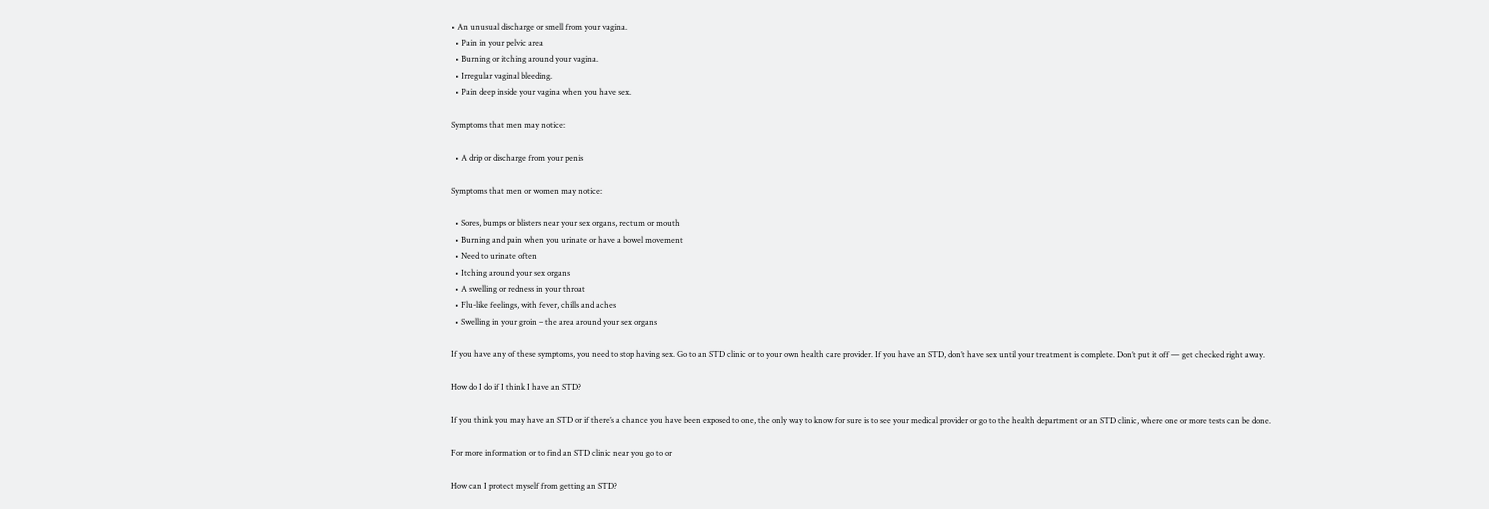• An unusual discharge or smell from your vagina.
  • Pain in your pelvic area
  • Burning or itching around your vagina.
  • Irregular vaginal bleeding.
  • Pain deep inside your vagina when you have sex.

Symptoms that men may notice:

  • A drip or discharge from your penis

Symptoms that men or women may notice:

  • Sores, bumps or blisters near your sex organs, rectum or mouth
  • Burning and pain when you urinate or have a bowel movement
  • Need to urinate often
  • Itching around your sex organs
  • A swelling or redness in your throat
  • Flu-like feelings, with fever, chills and aches
  • Swelling in your groin – the area around your sex organs

If you have any of these symptoms, you need to stop having sex. Go to an STD clinic or to your own health care provider. If you have an STD, don’t have sex until your treatment is complete. Don’t put it off — get checked right away.

How do I do if I think I have an STD?

If you think you may have an STD or if there’s a chance you have been exposed to one, the only way to know for sure is to see your medical provider or go to the health department or an STD clinic, where one or more tests can be done.

For more information or to find an STD clinic near you go to or

How can I protect myself from getting an STD?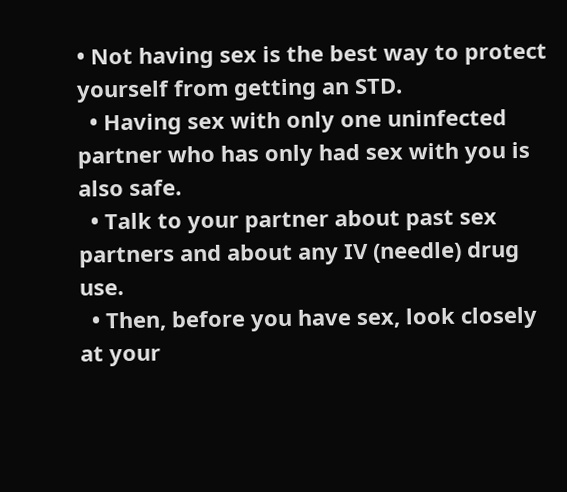• Not having sex is the best way to protect yourself from getting an STD.
  • Having sex with only one uninfected partner who has only had sex with you is also safe.
  • Talk to your partner about past sex partners and about any IV (needle) drug use.
  • Then, before you have sex, look closely at your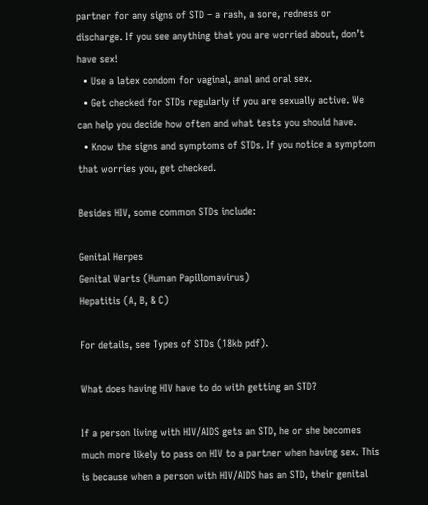partner for any signs of STD – a rash, a sore, redness or discharge. If you see anything that you are worried about, don’t have sex!
  • Use a latex condom for vaginal, anal and oral sex.
  • Get checked for STDs regularly if you are sexually active. We can help you decide how often and what tests you should have.
  • Know the signs and symptoms of STDs. If you notice a symptom that worries you, get checked.

Besides HIV, some common STDs include:

Genital Herpes
Genital Warts (Human Papillomavirus)
Hepatitis (A, B, & C)

For details, see Types of STDs (18kb pdf).

What does having HIV have to do with getting an STD?

If a person living with HIV/AIDS gets an STD, he or she becomes much more likely to pass on HIV to a partner when having sex. This is because when a person with HIV/AIDS has an STD, their genital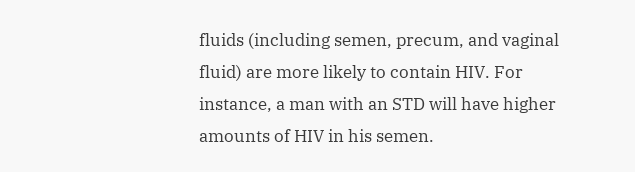fluids (including semen, precum, and vaginal fluid) are more likely to contain HIV. For instance, a man with an STD will have higher amounts of HIV in his semen.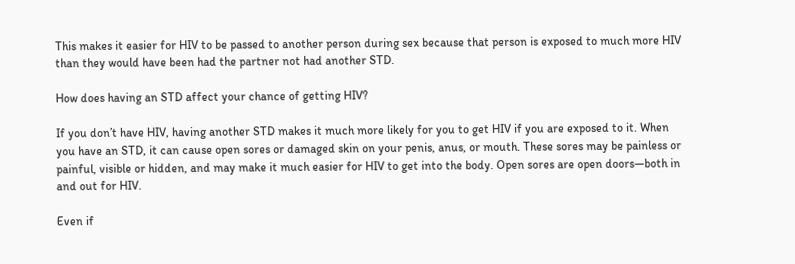This makes it easier for HIV to be passed to another person during sex because that person is exposed to much more HIV than they would have been had the partner not had another STD.

How does having an STD affect your chance of getting HIV?

If you don’t have HIV, having another STD makes it much more likely for you to get HIV if you are exposed to it. When you have an STD, it can cause open sores or damaged skin on your penis, anus, or mouth. These sores may be painless or painful, visible or hidden, and may make it much easier for HIV to get into the body. Open sores are open doors—both in and out for HIV.

Even if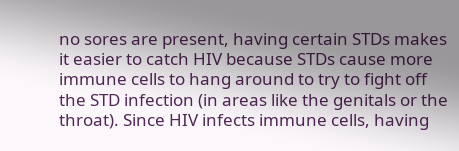no sores are present, having certain STDs makes it easier to catch HIV because STDs cause more immune cells to hang around to try to fight off the STD infection (in areas like the genitals or the throat). Since HIV infects immune cells, having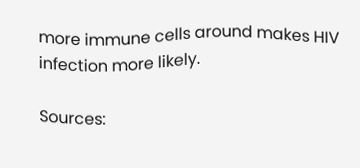more immune cells around makes HIV infection more likely.

Sources: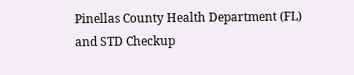Pinellas County Health Department (FL) and STD Checkup